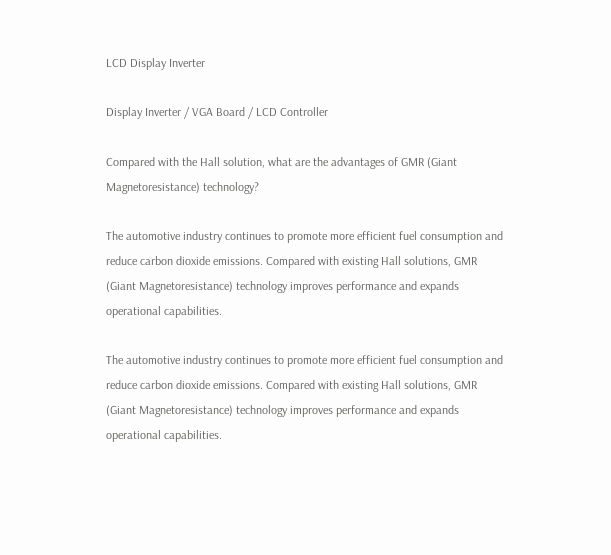LCD Display Inverter

Display Inverter / VGA Board / LCD Controller

Compared with the Hall solution, what are the advantages of GMR (Giant Magnetoresistance) technology?

The automotive industry continues to promote more efficient fuel consumption and reduce carbon dioxide emissions. Compared with existing Hall solutions, GMR (Giant Magnetoresistance) technology improves performance and expands operational capabilities.

The automotive industry continues to promote more efficient fuel consumption and reduce carbon dioxide emissions. Compared with existing Hall solutions, GMR (Giant Magnetoresistance) technology improves performance and expands operational capabilities.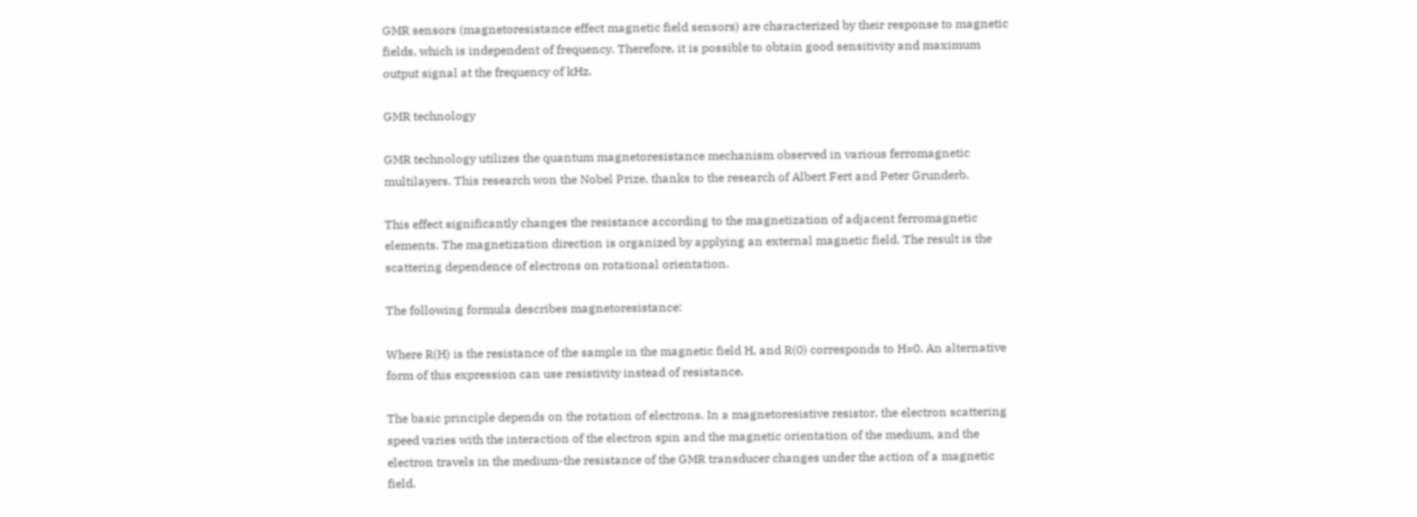GMR sensors (magnetoresistance effect magnetic field sensors) are characterized by their response to magnetic fields, which is independent of frequency. Therefore, it is possible to obtain good sensitivity and maximum output signal at the frequency of kHz.

GMR technology

GMR technology utilizes the quantum magnetoresistance mechanism observed in various ferromagnetic multilayers. This research won the Nobel Prize, thanks to the research of Albert Fert and Peter Grunderb.

This effect significantly changes the resistance according to the magnetization of adjacent ferromagnetic elements. The magnetization direction is organized by applying an external magnetic field. The result is the scattering dependence of electrons on rotational orientation.

The following formula describes magnetoresistance:

Where R(H) is the resistance of the sample in the magnetic field H, and R(0) corresponds to H=0. An alternative form of this expression can use resistivity instead of resistance.

The basic principle depends on the rotation of electrons. In a magnetoresistive resistor, the electron scattering speed varies with the interaction of the electron spin and the magnetic orientation of the medium, and the electron travels in the medium-the resistance of the GMR transducer changes under the action of a magnetic field.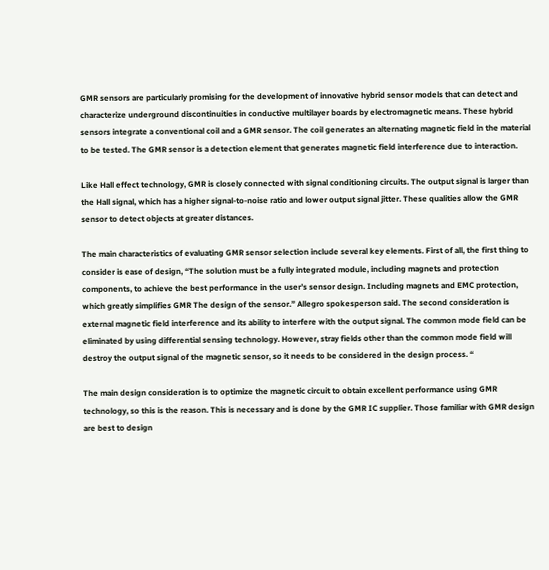GMR sensors are particularly promising for the development of innovative hybrid sensor models that can detect and characterize underground discontinuities in conductive multilayer boards by electromagnetic means. These hybrid sensors integrate a conventional coil and a GMR sensor. The coil generates an alternating magnetic field in the material to be tested. The GMR sensor is a detection element that generates magnetic field interference due to interaction.

Like Hall effect technology, GMR is closely connected with signal conditioning circuits. The output signal is larger than the Hall signal, which has a higher signal-to-noise ratio and lower output signal jitter. These qualities allow the GMR sensor to detect objects at greater distances.

The main characteristics of evaluating GMR sensor selection include several key elements. First of all, the first thing to consider is ease of design, “The solution must be a fully integrated module, including magnets and protection components, to achieve the best performance in the user’s sensor design. Including magnets and EMC protection, which greatly simplifies GMR The design of the sensor.” Allegro spokesperson said. The second consideration is external magnetic field interference and its ability to interfere with the output signal. The common mode field can be eliminated by using differential sensing technology. However, stray fields other than the common mode field will destroy the output signal of the magnetic sensor, so it needs to be considered in the design process. “

The main design consideration is to optimize the magnetic circuit to obtain excellent performance using GMR technology, so this is the reason. This is necessary and is done by the GMR IC supplier. Those familiar with GMR design are best to design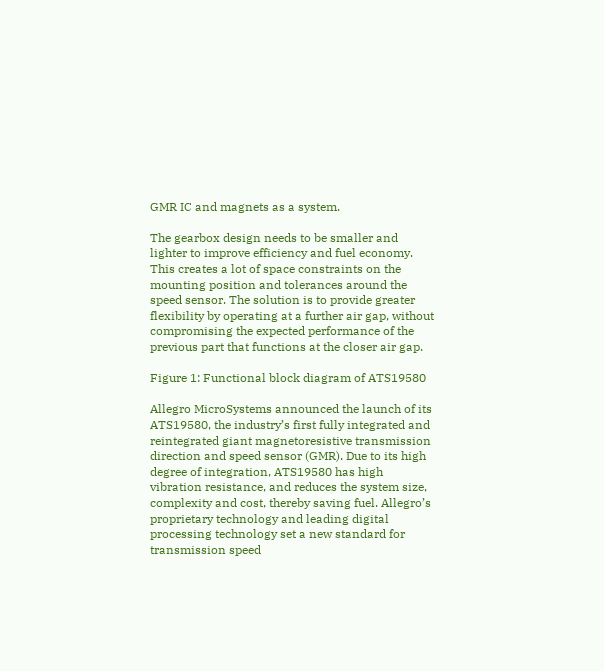GMR IC and magnets as a system.

The gearbox design needs to be smaller and lighter to improve efficiency and fuel economy. This creates a lot of space constraints on the mounting position and tolerances around the speed sensor. The solution is to provide greater flexibility by operating at a further air gap, without compromising the expected performance of the previous part that functions at the closer air gap.

Figure 1: Functional block diagram of ATS19580

Allegro MicroSystems announced the launch of its ATS19580, the industry’s first fully integrated and reintegrated giant magnetoresistive transmission direction and speed sensor (GMR). Due to its high degree of integration, ATS19580 has high vibration resistance, and reduces the system size, complexity and cost, thereby saving fuel. Allegro’s proprietary technology and leading digital processing technology set a new standard for transmission speed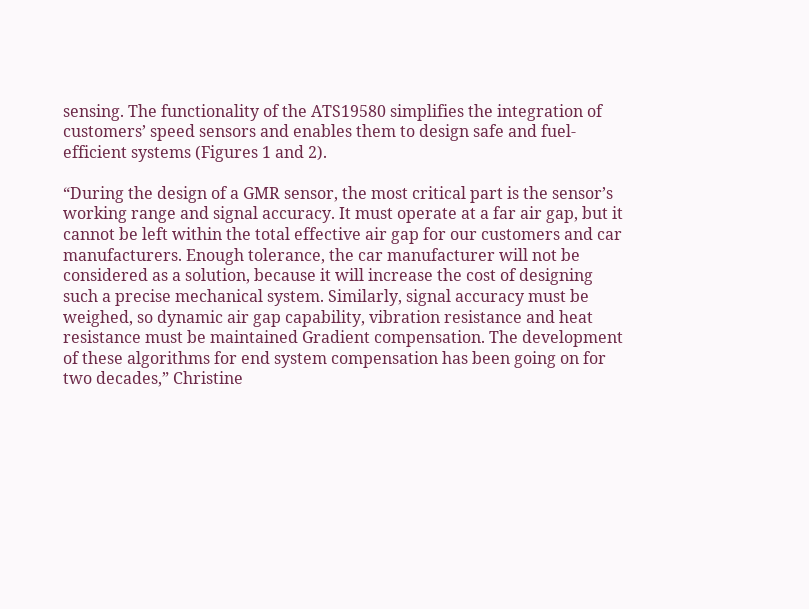sensing. The functionality of the ATS19580 simplifies the integration of customers’ speed sensors and enables them to design safe and fuel-efficient systems (Figures 1 and 2).

“During the design of a GMR sensor, the most critical part is the sensor’s working range and signal accuracy. It must operate at a far air gap, but it cannot be left within the total effective air gap for our customers and car manufacturers. Enough tolerance, the car manufacturer will not be considered as a solution, because it will increase the cost of designing such a precise mechanical system. Similarly, signal accuracy must be weighed, so dynamic air gap capability, vibration resistance and heat resistance must be maintained Gradient compensation. The development of these algorithms for end system compensation has been going on for two decades,” Christine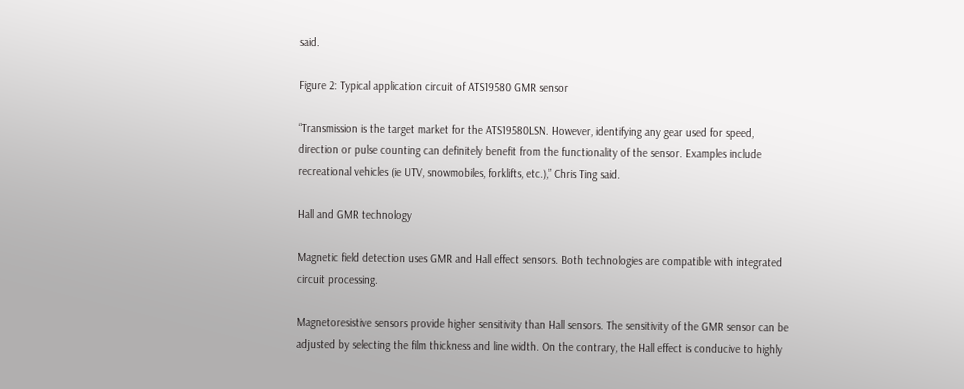said.

Figure 2: Typical application circuit of ATS19580 GMR sensor

“Transmission is the target market for the ATS19580LSN. However, identifying any gear used for speed, direction or pulse counting can definitely benefit from the functionality of the sensor. Examples include recreational vehicles (ie UTV, snowmobiles, forklifts, etc.),” Chris Ting said.

Hall and GMR technology

Magnetic field detection uses GMR and Hall effect sensors. Both technologies are compatible with integrated circuit processing.

Magnetoresistive sensors provide higher sensitivity than Hall sensors. The sensitivity of the GMR sensor can be adjusted by selecting the film thickness and line width. On the contrary, the Hall effect is conducive to highly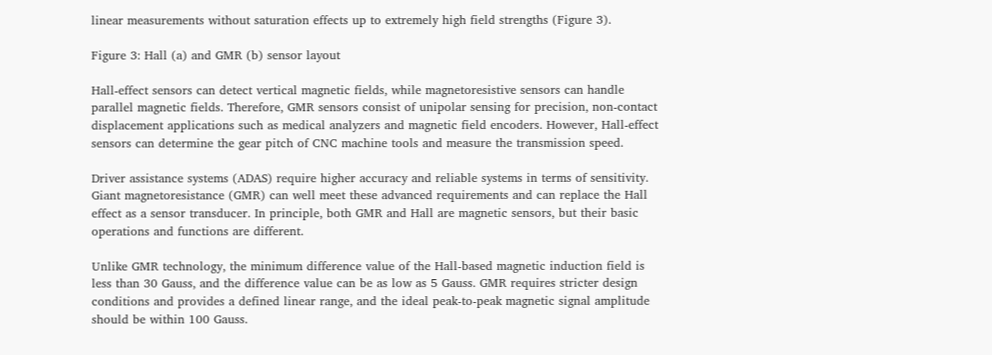linear measurements without saturation effects up to extremely high field strengths (Figure 3).

Figure 3: Hall (a) and GMR (b) sensor layout

Hall-effect sensors can detect vertical magnetic fields, while magnetoresistive sensors can handle parallel magnetic fields. Therefore, GMR sensors consist of unipolar sensing for precision, non-contact displacement applications such as medical analyzers and magnetic field encoders. However, Hall-effect sensors can determine the gear pitch of CNC machine tools and measure the transmission speed.

Driver assistance systems (ADAS) require higher accuracy and reliable systems in terms of sensitivity. Giant magnetoresistance (GMR) can well meet these advanced requirements and can replace the Hall effect as a sensor transducer. In principle, both GMR and Hall are magnetic sensors, but their basic operations and functions are different.

Unlike GMR technology, the minimum difference value of the Hall-based magnetic induction field is less than 30 Gauss, and the difference value can be as low as 5 Gauss. GMR requires stricter design conditions and provides a defined linear range, and the ideal peak-to-peak magnetic signal amplitude should be within 100 Gauss.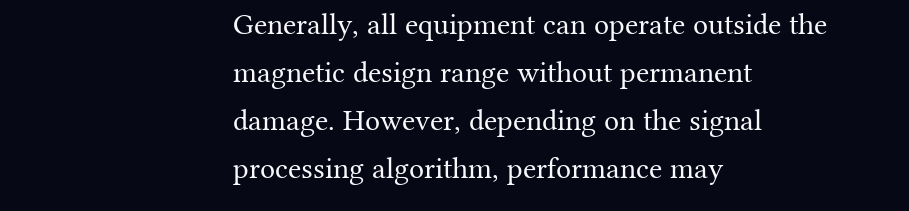Generally, all equipment can operate outside the magnetic design range without permanent damage. However, depending on the signal processing algorithm, performance may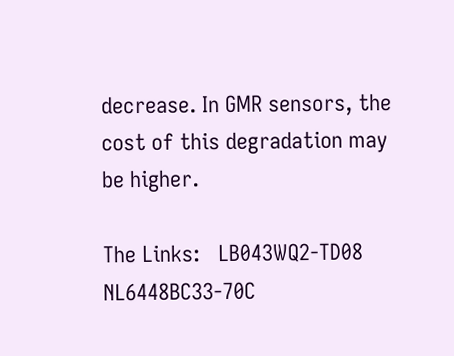decrease. In GMR sensors, the cost of this degradation may be higher.

The Links:   LB043WQ2-TD08 NL6448BC33-70C